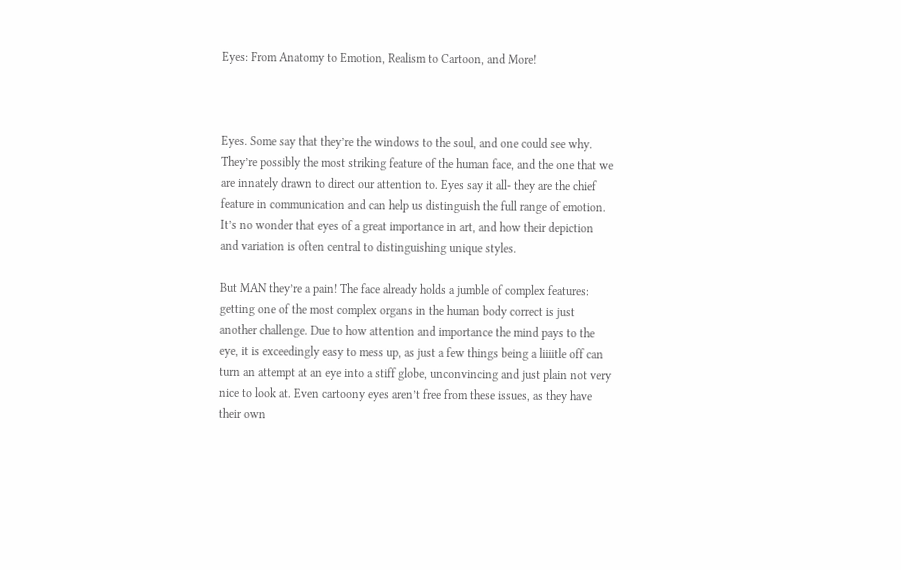Eyes: From Anatomy to Emotion, Realism to Cartoon, and More!



Eyes. Some say that they’re the windows to the soul, and one could see why. They’re possibly the most striking feature of the human face, and the one that we are innately drawn to direct our attention to. Eyes say it all- they are the chief feature in communication and can help us distinguish the full range of emotion. It’s no wonder that eyes of a great importance in art, and how their depiction and variation is often central to distinguishing unique styles.

But MAN they’re a pain! The face already holds a jumble of complex features: getting one of the most complex organs in the human body correct is just another challenge. Due to how attention and importance the mind pays to the eye, it is exceedingly easy to mess up, as just a few things being a liiiitle off can turn an attempt at an eye into a stiff globe, unconvincing and just plain not very nice to look at. Even cartoony eyes aren’t free from these issues, as they have their own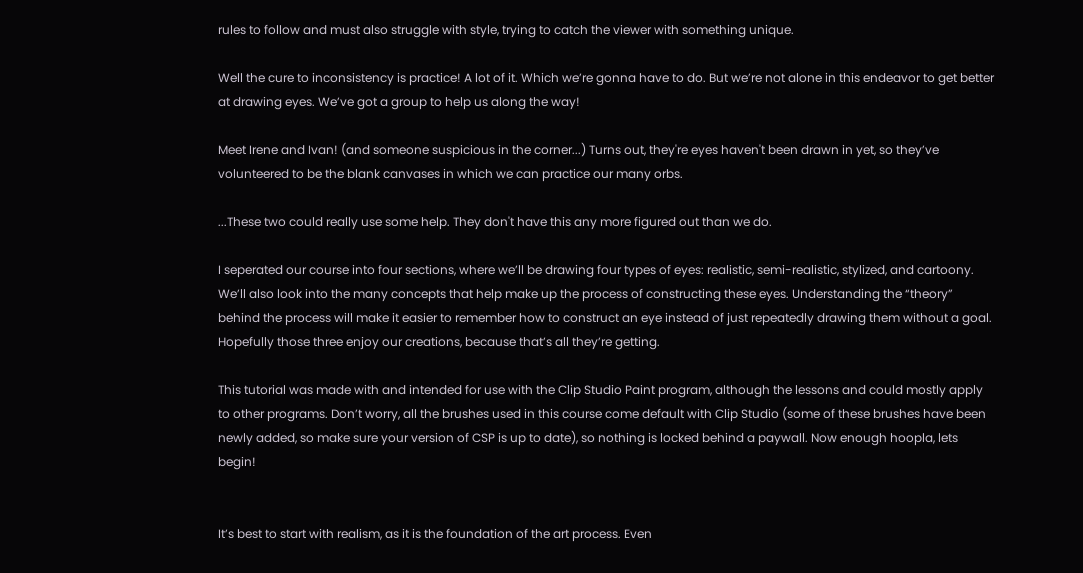rules to follow and must also struggle with style, trying to catch the viewer with something unique.

Well the cure to inconsistency is practice! A lot of it. Which we’re gonna have to do. But we’re not alone in this endeavor to get better at drawing eyes. We’ve got a group to help us along the way!

Meet Irene and Ivan! (and someone suspicious in the corner...) Turns out, they're eyes haven't been drawn in yet, so they’ve volunteered to be the blank canvases in which we can practice our many orbs.

...These two could really use some help. They don't have this any more figured out than we do.

I seperated our course into four sections, where we’ll be drawing four types of eyes: realistic, semi-realistic, stylized, and cartoony. We’ll also look into the many concepts that help make up the process of constructing these eyes. Understanding the “theory” behind the process will make it easier to remember how to construct an eye instead of just repeatedly drawing them without a goal. Hopefully those three enjoy our creations, because that’s all they’re getting.

This tutorial was made with and intended for use with the Clip Studio Paint program, although the lessons and could mostly apply to other programs. Don’t worry, all the brushes used in this course come default with Clip Studio (some of these brushes have been newly added, so make sure your version of CSP is up to date), so nothing is locked behind a paywall. Now enough hoopla, lets begin!


It’s best to start with realism, as it is the foundation of the art process. Even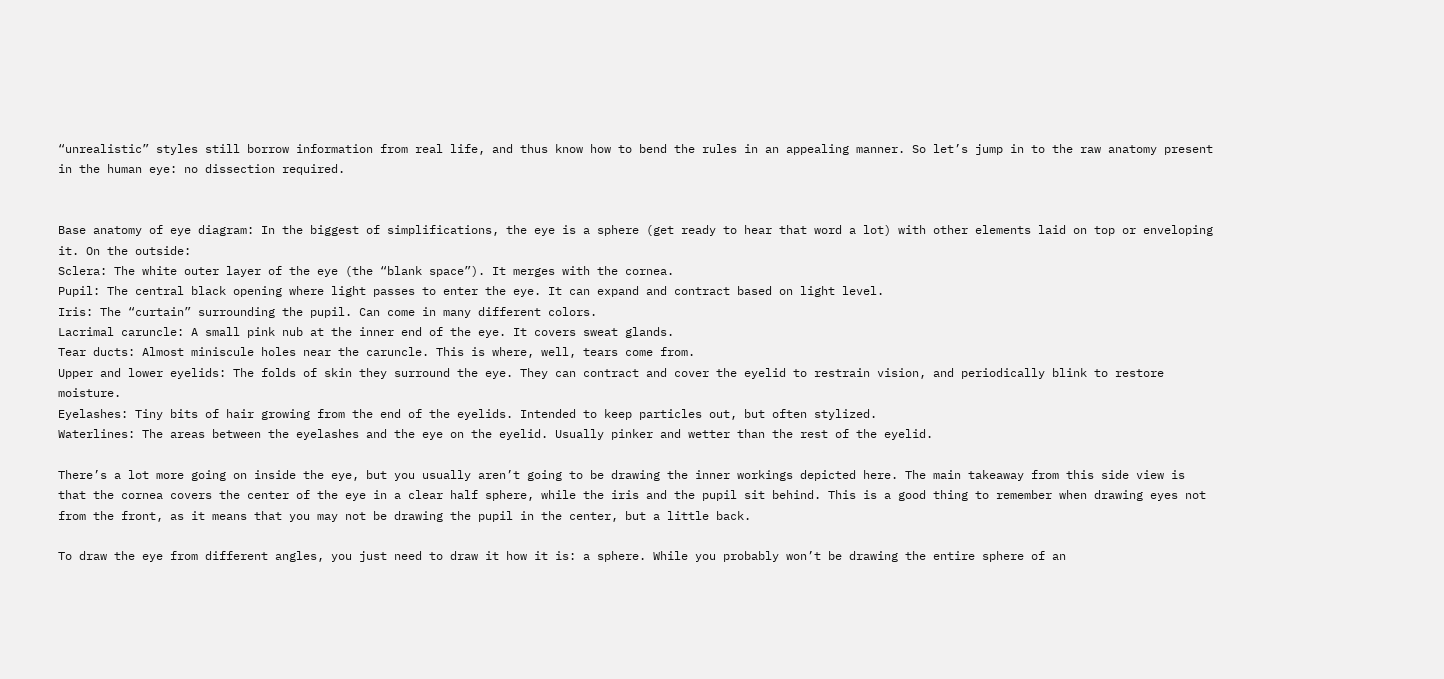“unrealistic” styles still borrow information from real life, and thus know how to bend the rules in an appealing manner. So let’s jump in to the raw anatomy present in the human eye: no dissection required.


Base anatomy of eye diagram: In the biggest of simplifications, the eye is a sphere (get ready to hear that word a lot) with other elements laid on top or enveloping it. On the outside:
Sclera: The white outer layer of the eye (the “blank space”). It merges with the cornea.
Pupil: The central black opening where light passes to enter the eye. It can expand and contract based on light level.
Iris: The “curtain” surrounding the pupil. Can come in many different colors.
Lacrimal caruncle: A small pink nub at the inner end of the eye. It covers sweat glands.
Tear ducts: Almost miniscule holes near the caruncle. This is where, well, tears come from.
Upper and lower eyelids: The folds of skin they surround the eye. They can contract and cover the eyelid to restrain vision, and periodically blink to restore moisture.
Eyelashes: Tiny bits of hair growing from the end of the eyelids. Intended to keep particles out, but often stylized.
Waterlines: The areas between the eyelashes and the eye on the eyelid. Usually pinker and wetter than the rest of the eyelid.

There’s a lot more going on inside the eye, but you usually aren’t going to be drawing the inner workings depicted here. The main takeaway from this side view is that the cornea covers the center of the eye in a clear half sphere, while the iris and the pupil sit behind. This is a good thing to remember when drawing eyes not from the front, as it means that you may not be drawing the pupil in the center, but a little back.

To draw the eye from different angles, you just need to draw it how it is: a sphere. While you probably won’t be drawing the entire sphere of an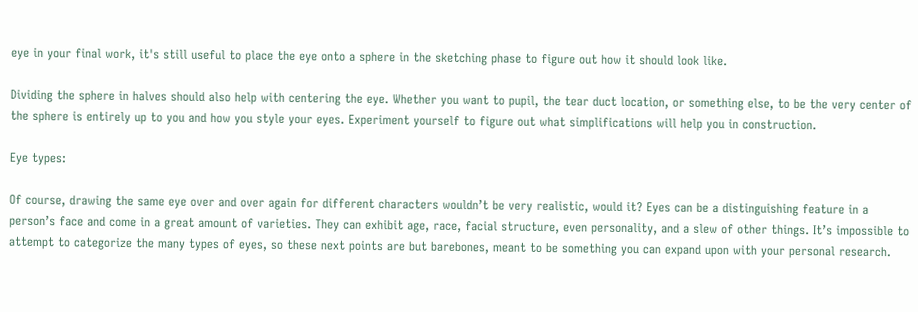eye in your final work, it's still useful to place the eye onto a sphere in the sketching phase to figure out how it should look like.

Dividing the sphere in halves should also help with centering the eye. Whether you want to pupil, the tear duct location, or something else, to be the very center of the sphere is entirely up to you and how you style your eyes. Experiment yourself to figure out what simplifications will help you in construction.

Eye types:

Of course, drawing the same eye over and over again for different characters wouldn’t be very realistic, would it? Eyes can be a distinguishing feature in a person’s face and come in a great amount of varieties. They can exhibit age, race, facial structure, even personality, and a slew of other things. It’s impossible to attempt to categorize the many types of eyes, so these next points are but barebones, meant to be something you can expand upon with your personal research.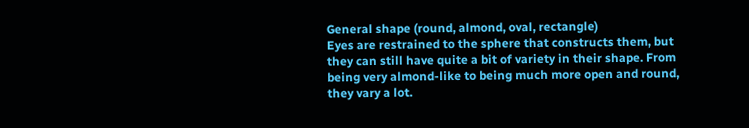General shape (round, almond, oval, rectangle)
Eyes are restrained to the sphere that constructs them, but they can still have quite a bit of variety in their shape. From being very almond-like to being much more open and round, they vary a lot.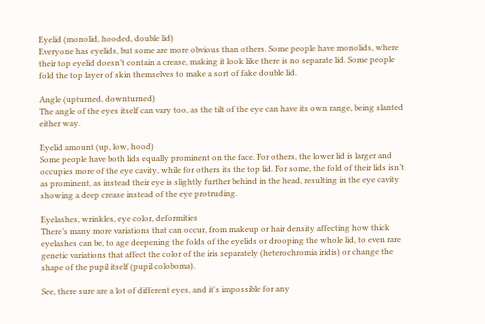Eyelid (monolid, hooded, double lid)
Everyone has eyelids, but some are more obvious than others. Some people have monolids, where their top eyelid doesn’t contain a crease, making it look like there is no separate lid. Some people fold the top layer of skin themselves to make a sort of fake double lid.

Angle (upturned, downturned)
The angle of the eyes itself can vary too, as the tilt of the eye can have its own range, being slanted either way.

Eyelid amount (up, low, hood)
Some people have both lids equally prominent on the face. For others, the lower lid is larger and occupies more of the eye cavity, while for others its the top lid. For some, the fold of their lids isn’t as prominent, as instead their eye is slightly further behind in the head, resulting in the eye cavity showing a deep crease instead of the eye protruding.

Eyelashes, wrinkles, eye color, deformities
There’s many more variations that can occur, from makeup or hair density affecting how thick eyelashes can be, to age deepening the folds of the eyelids or drooping the whole lid, to even rare genetic variations that affect the color of the iris separately (heterochromia iridis) or change the shape of the pupil itself (pupil coloboma).

See, there sure are a lot of different eyes, and it's impossible for any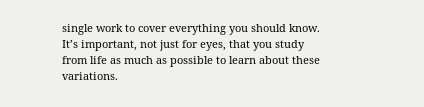single work to cover everything you should know. It’s important, not just for eyes, that you study from life as much as possible to learn about these variations.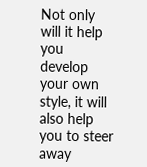Not only will it help you develop your own style, it will also help you to steer away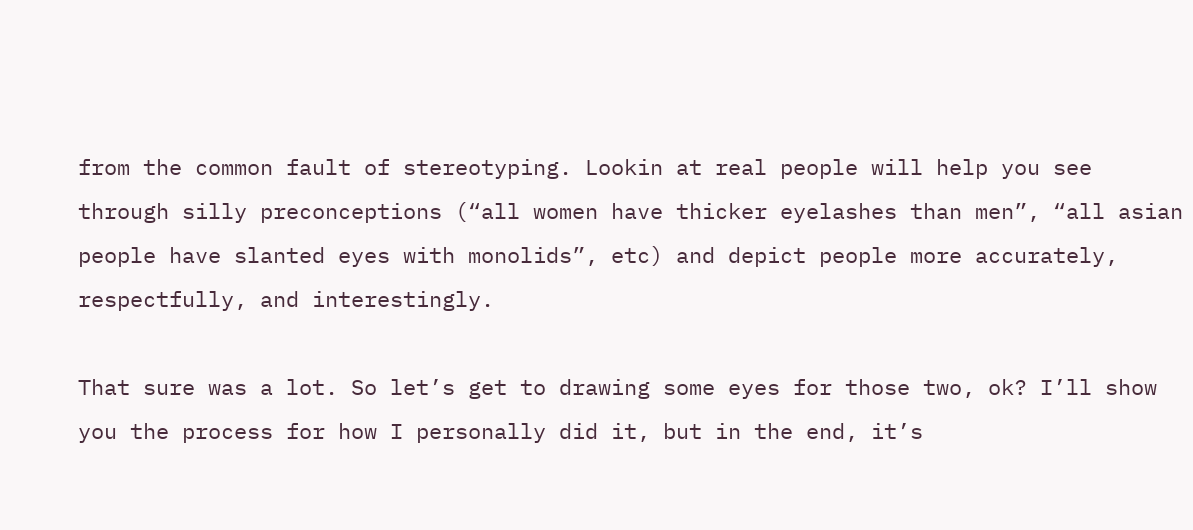from the common fault of stereotyping. Lookin at real people will help you see through silly preconceptions (“all women have thicker eyelashes than men”, “all asian people have slanted eyes with monolids”, etc) and depict people more accurately, respectfully, and interestingly.

That sure was a lot. So let’s get to drawing some eyes for those two, ok? I’ll show you the process for how I personally did it, but in the end, it’s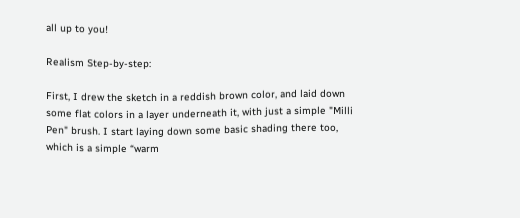all up to you!

Realism Step-by-step:

First, I drew the sketch in a reddish brown color, and laid down some flat colors in a layer underneath it, with just a simple "Milli Pen" brush. I start laying down some basic shading there too, which is a simple “warm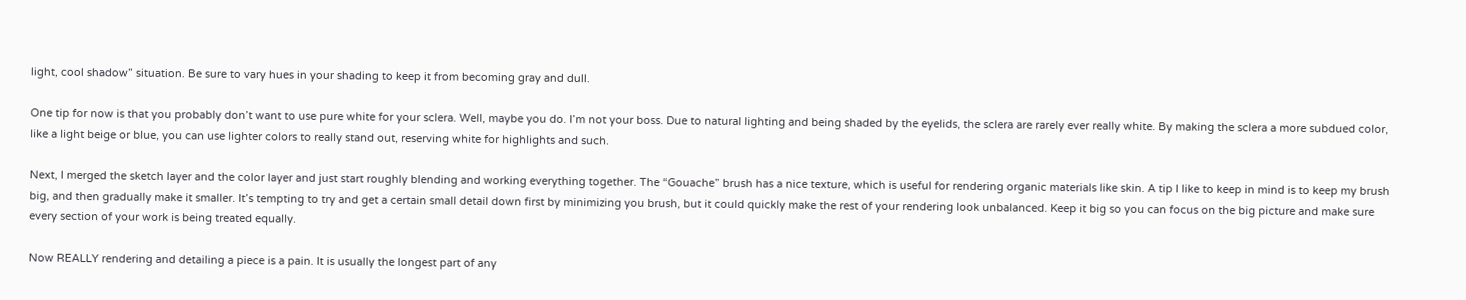light, cool shadow” situation. Be sure to vary hues in your shading to keep it from becoming gray and dull.

One tip for now is that you probably don’t want to use pure white for your sclera. Well, maybe you do. I’m not your boss. Due to natural lighting and being shaded by the eyelids, the sclera are rarely ever really white. By making the sclera a more subdued color, like a light beige or blue, you can use lighter colors to really stand out, reserving white for highlights and such.

Next, I merged the sketch layer and the color layer and just start roughly blending and working everything together. The “Gouache” brush has a nice texture, which is useful for rendering organic materials like skin. A tip I like to keep in mind is to keep my brush big, and then gradually make it smaller. It’s tempting to try and get a certain small detail down first by minimizing you brush, but it could quickly make the rest of your rendering look unbalanced. Keep it big so you can focus on the big picture and make sure every section of your work is being treated equally.

Now REALLY rendering and detailing a piece is a pain. It is usually the longest part of any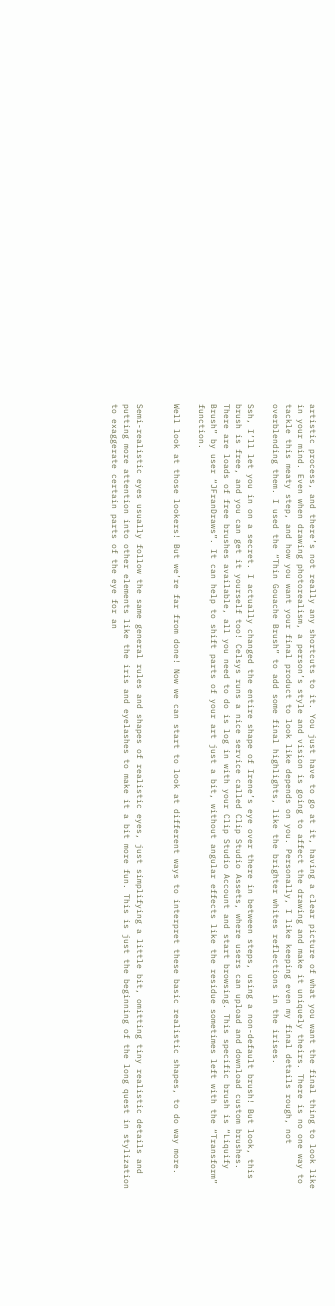artistic process, and there’s not really any shortcuts to it. You just have to go at it, having a clear picture of what you want the final thing to look like in your mind. Even when drawing photorealism, a person’s style and vision is going to affect the drawing and make it uniquely theirs. There is no one way to tackle this meaty step, and how you want your final product to look like depends on you. Personally, I like keeping even my final details rough, not overblending them. I used the “Thin Gouache Brush” to add some final highlights, like the brighter whites reflections in the irises.

Ssh, I’ll let you in on a secret. I actually changed the entire shape of Irene’s eye over there in between steps, using a non-default brush! But look, this brush is free, and you can get it yourself too! Celsys runs a nice service called Clip Studio Assets, where users can upload and download custom brushes. There are loads of free brushes available, all you need to do is log in with your Clip Studio Account and start browsing. This specific brush is “Liquify Brush” by user “JFranDraws”. It can help to shift parts of your art just a bit, without angular effects like the residue sometimes left with the “Transform” function.

Well look at those lookers! But we’re far from done! Now we can start to look at different ways to interpret these basic realistic shapes, to do way more.


Semi-realistic eyes usually follow the same general rules and shapes of realistic eyes, just simplifying a little bit, omitting tiny realistic details and putting more attention into other elements like the iris and eyelashes to make it a bit more fun. This is just the beginning of the long quest in stylization to exaggerate certain parts of the eye for an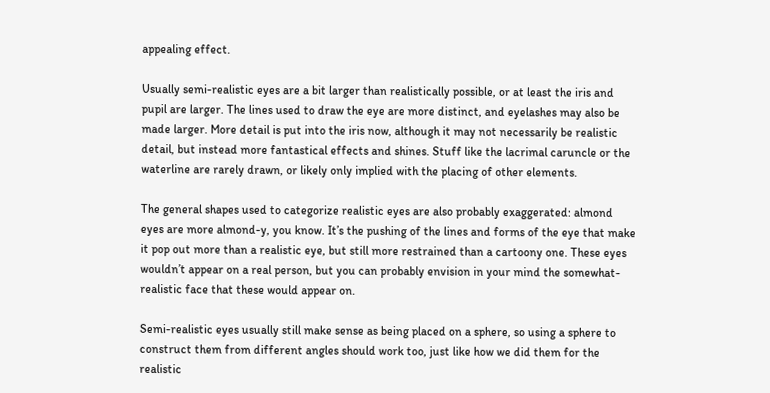appealing effect.

Usually semi-realistic eyes are a bit larger than realistically possible, or at least the iris and pupil are larger. The lines used to draw the eye are more distinct, and eyelashes may also be made larger. More detail is put into the iris now, although it may not necessarily be realistic detail, but instead more fantastical effects and shines. Stuff like the lacrimal caruncle or the waterline are rarely drawn, or likely only implied with the placing of other elements.

The general shapes used to categorize realistic eyes are also probably exaggerated: almond eyes are more almond-y, you know. It’s the pushing of the lines and forms of the eye that make it pop out more than a realistic eye, but still more restrained than a cartoony one. These eyes wouldn’t appear on a real person, but you can probably envision in your mind the somewhat-realistic face that these would appear on.

Semi-realistic eyes usually still make sense as being placed on a sphere, so using a sphere to construct them from different angles should work too, just like how we did them for the realistic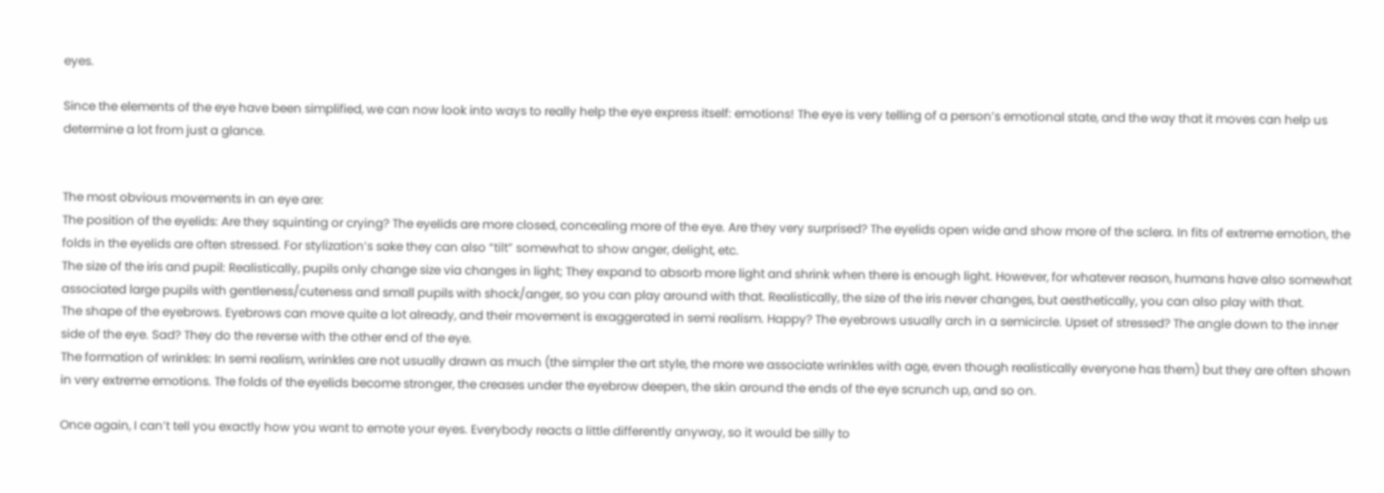eyes.

Since the elements of the eye have been simplified, we can now look into ways to really help the eye express itself: emotions! The eye is very telling of a person’s emotional state, and the way that it moves can help us determine a lot from just a glance.


The most obvious movements in an eye are:
The position of the eyelids: Are they squinting or crying? The eyelids are more closed, concealing more of the eye. Are they very surprised? The eyelids open wide and show more of the sclera. In fits of extreme emotion, the folds in the eyelids are often stressed. For stylization’s sake they can also “tilt” somewhat to show anger, delight, etc.
The size of the iris and pupil: Realistically, pupils only change size via changes in light; They expand to absorb more light and shrink when there is enough light. However, for whatever reason, humans have also somewhat associated large pupils with gentleness/cuteness and small pupils with shock/anger, so you can play around with that. Realistically, the size of the iris never changes, but aesthetically, you can also play with that.
The shape of the eyebrows. Eyebrows can move quite a lot already, and their movement is exaggerated in semi realism. Happy? The eyebrows usually arch in a semicircle. Upset of stressed? The angle down to the inner side of the eye. Sad? They do the reverse with the other end of the eye.
The formation of wrinkles: In semi realism, wrinkles are not usually drawn as much (the simpler the art style, the more we associate wrinkles with age, even though realistically everyone has them) but they are often shown in very extreme emotions. The folds of the eyelids become stronger, the creases under the eyebrow deepen, the skin around the ends of the eye scrunch up, and so on.

Once again, I can’t tell you exactly how you want to emote your eyes. Everybody reacts a little differently anyway, so it would be silly to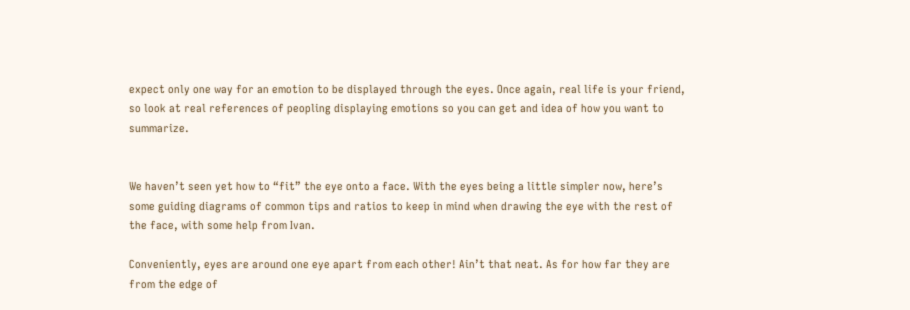expect only one way for an emotion to be displayed through the eyes. Once again, real life is your friend, so look at real references of peopling displaying emotions so you can get and idea of how you want to summarize.


We haven’t seen yet how to “fit” the eye onto a face. With the eyes being a little simpler now, here’s some guiding diagrams of common tips and ratios to keep in mind when drawing the eye with the rest of the face, with some help from Ivan.

Conveniently, eyes are around one eye apart from each other! Ain’t that neat. As for how far they are from the edge of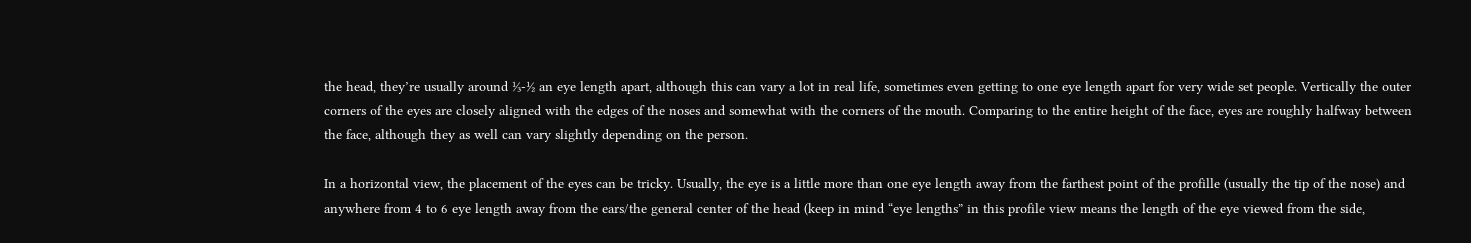the head, they’re usually around ⅓-½ an eye length apart, although this can vary a lot in real life, sometimes even getting to one eye length apart for very wide set people. Vertically the outer corners of the eyes are closely aligned with the edges of the noses and somewhat with the corners of the mouth. Comparing to the entire height of the face, eyes are roughly halfway between the face, although they as well can vary slightly depending on the person.

In a horizontal view, the placement of the eyes can be tricky. Usually, the eye is a little more than one eye length away from the farthest point of the profille (usually the tip of the nose) and anywhere from 4 to 6 eye length away from the ears/the general center of the head (keep in mind “eye lengths” in this profile view means the length of the eye viewed from the side,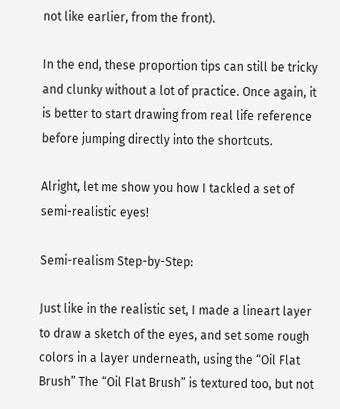not like earlier, from the front).

In the end, these proportion tips can still be tricky and clunky without a lot of practice. Once again, it is better to start drawing from real life reference before jumping directly into the shortcuts.

Alright, let me show you how I tackled a set of semi-realistic eyes!

Semi-realism Step-by-Step:

Just like in the realistic set, I made a lineart layer to draw a sketch of the eyes, and set some rough colors in a layer underneath, using the “Oil Flat Brush” The “Oil Flat Brush” is textured too, but not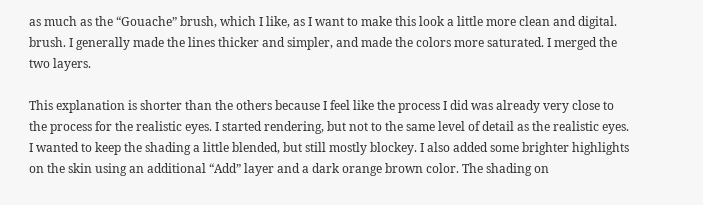as much as the “Gouache” brush, which I like, as I want to make this look a little more clean and digital. brush. I generally made the lines thicker and simpler, and made the colors more saturated. I merged the two layers.

This explanation is shorter than the others because I feel like the process I did was already very close to the process for the realistic eyes. I started rendering, but not to the same level of detail as the realistic eyes. I wanted to keep the shading a little blended, but still mostly blockey. I also added some brighter highlights on the skin using an additional “Add” layer and a dark orange brown color. The shading on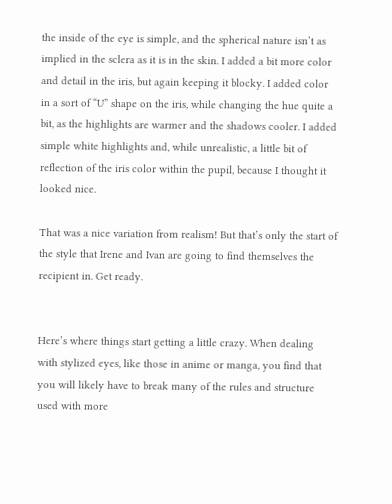the inside of the eye is simple, and the spherical nature isn’t as implied in the sclera as it is in the skin. I added a bit more color and detail in the iris, but again keeping it blocky. I added color in a sort of “U” shape on the iris, while changing the hue quite a bit, as the highlights are warmer and the shadows cooler. I added simple white highlights and, while unrealistic, a little bit of reflection of the iris color within the pupil, because I thought it looked nice.

That was a nice variation from realism! But that’s only the start of the style that Irene and Ivan are going to find themselves the recipient in. Get ready.


Here’s where things start getting a little crazy. When dealing with stylized eyes, like those in anime or manga, you find that you will likely have to break many of the rules and structure used with more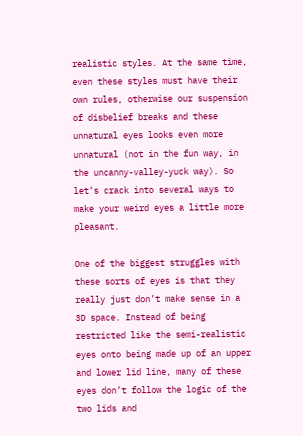realistic styles. At the same time, even these styles must have their own rules, otherwise our suspension of disbelief breaks and these unnatural eyes looks even more unnatural (not in the fun way, in the uncanny-valley-yuck way). So let’s crack into several ways to make your weird eyes a little more pleasant.

One of the biggest struggles with these sorts of eyes is that they really just don’t make sense in a 3D space. Instead of being restricted like the semi-realistic eyes onto being made up of an upper and lower lid line, many of these eyes don’t follow the logic of the two lids and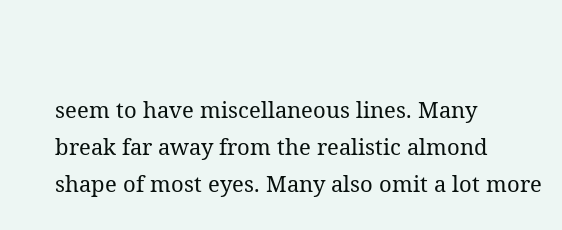seem to have miscellaneous lines. Many break far away from the realistic almond shape of most eyes. Many also omit a lot more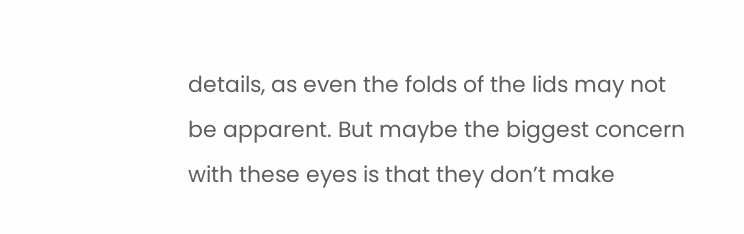details, as even the folds of the lids may not be apparent. But maybe the biggest concern with these eyes is that they don’t make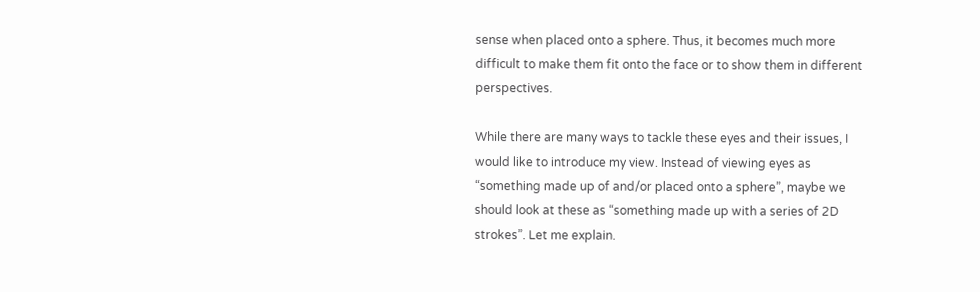sense when placed onto a sphere. Thus, it becomes much more difficult to make them fit onto the face or to show them in different perspectives.

While there are many ways to tackle these eyes and their issues, I would like to introduce my view. Instead of viewing eyes as “something made up of and/or placed onto a sphere”, maybe we should look at these as “something made up with a series of 2D strokes”. Let me explain.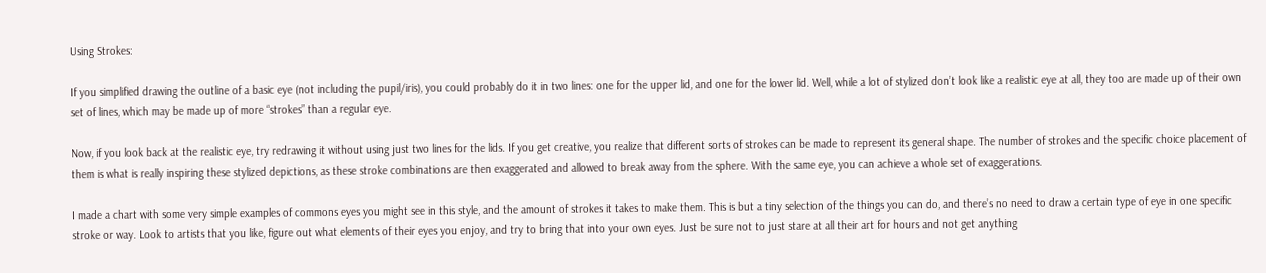Using Strokes:

If you simplified drawing the outline of a basic eye (not including the pupil/iris), you could probably do it in two lines: one for the upper lid, and one for the lower lid. Well, while a lot of stylized don’t look like a realistic eye at all, they too are made up of their own set of lines, which may be made up of more “strokes” than a regular eye.

Now, if you look back at the realistic eye, try redrawing it without using just two lines for the lids. If you get creative, you realize that different sorts of strokes can be made to represent its general shape. The number of strokes and the specific choice placement of them is what is really inspiring these stylized depictions, as these stroke combinations are then exaggerated and allowed to break away from the sphere. With the same eye, you can achieve a whole set of exaggerations.

I made a chart with some very simple examples of commons eyes you might see in this style, and the amount of strokes it takes to make them. This is but a tiny selection of the things you can do, and there’s no need to draw a certain type of eye in one specific stroke or way. Look to artists that you like, figure out what elements of their eyes you enjoy, and try to bring that into your own eyes. Just be sure not to just stare at all their art for hours and not get anything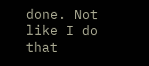done. Not like I do that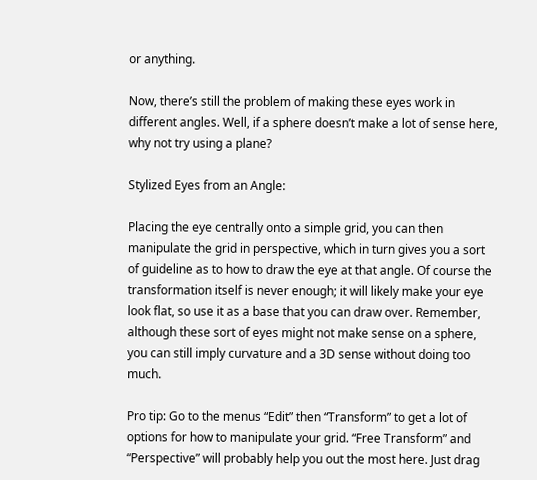or anything.

Now, there’s still the problem of making these eyes work in different angles. Well, if a sphere doesn’t make a lot of sense here, why not try using a plane?

Stylized Eyes from an Angle:

Placing the eye centrally onto a simple grid, you can then manipulate the grid in perspective, which in turn gives you a sort of guideline as to how to draw the eye at that angle. Of course the transformation itself is never enough; it will likely make your eye look flat, so use it as a base that you can draw over. Remember, although these sort of eyes might not make sense on a sphere, you can still imply curvature and a 3D sense without doing too much.

Pro tip: Go to the menus “Edit” then “Transform” to get a lot of options for how to manipulate your grid. “Free Transform” and “Perspective” will probably help you out the most here. Just drag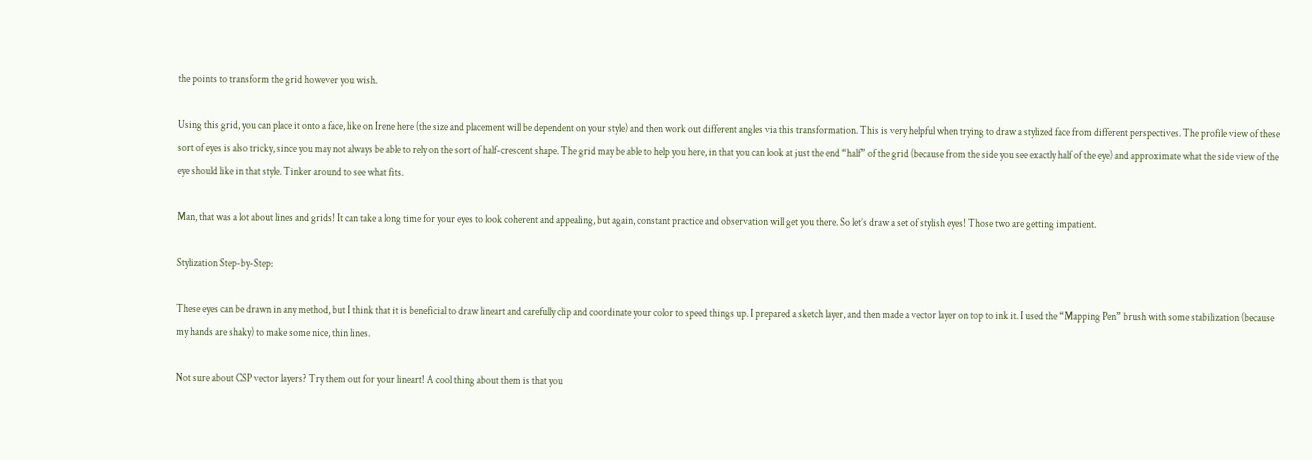the points to transform the grid however you wish.

Using this grid, you can place it onto a face, like on Irene here (the size and placement will be dependent on your style) and then work out different angles via this transformation. This is very helpful when trying to draw a stylized face from different perspectives. The profile view of these sort of eyes is also tricky, since you may not always be able to rely on the sort of half-crescent shape. The grid may be able to help you here, in that you can look at just the end “half” of the grid (because from the side you see exactly half of the eye) and approximate what the side view of the eye should like in that style. Tinker around to see what fits.

Man, that was a lot about lines and grids! It can take a long time for your eyes to look coherent and appealing, but again, constant practice and observation will get you there. So let’s draw a set of stylish eyes! Those two are getting impatient.

Stylization Step-by-Step:

These eyes can be drawn in any method, but I think that it is beneficial to draw lineart and carefully clip and coordinate your color to speed things up. I prepared a sketch layer, and then made a vector layer on top to ink it. I used the “Mapping Pen” brush with some stabilization (because my hands are shaky) to make some nice, thin lines.

Not sure about CSP vector layers? Try them out for your lineart! A cool thing about them is that you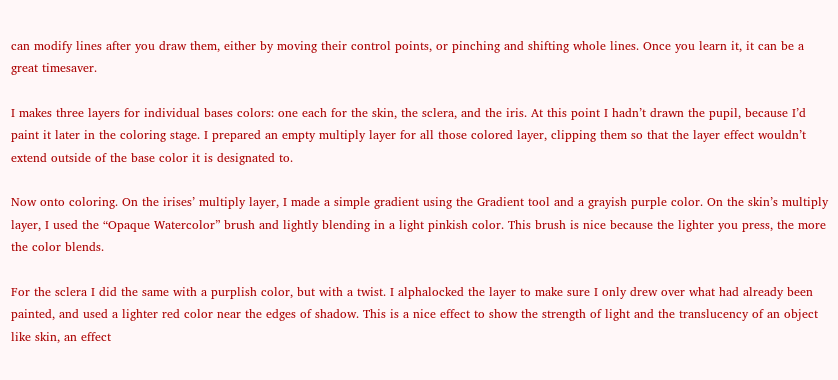can modify lines after you draw them, either by moving their control points, or pinching and shifting whole lines. Once you learn it, it can be a great timesaver.

I makes three layers for individual bases colors: one each for the skin, the sclera, and the iris. At this point I hadn’t drawn the pupil, because I’d paint it later in the coloring stage. I prepared an empty multiply layer for all those colored layer, clipping them so that the layer effect wouldn’t extend outside of the base color it is designated to.

Now onto coloring. On the irises’ multiply layer, I made a simple gradient using the Gradient tool and a grayish purple color. On the skin’s multiply layer, I used the “Opaque Watercolor” brush and lightly blending in a light pinkish color. This brush is nice because the lighter you press, the more the color blends.

For the sclera I did the same with a purplish color, but with a twist. I alphalocked the layer to make sure I only drew over what had already been painted, and used a lighter red color near the edges of shadow. This is a nice effect to show the strength of light and the translucency of an object like skin, an effect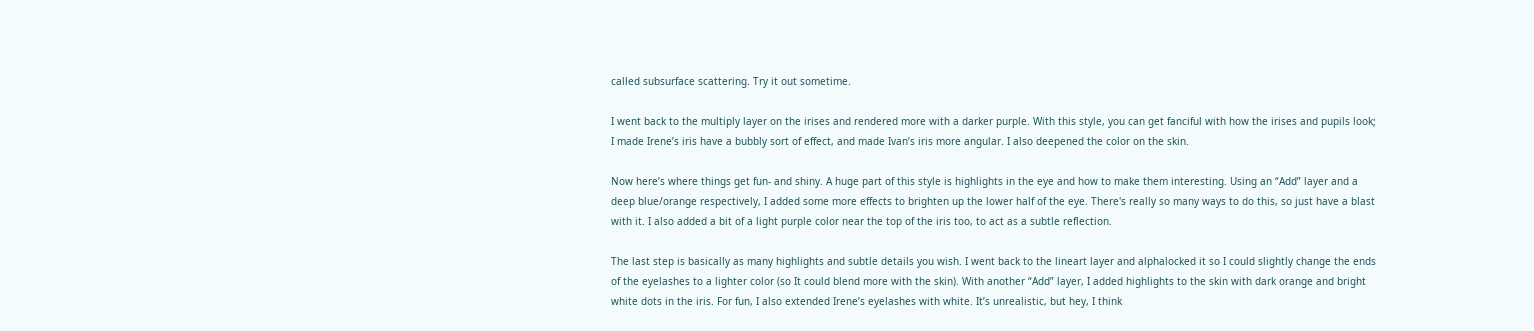called subsurface scattering. Try it out sometime.

I went back to the multiply layer on the irises and rendered more with a darker purple. With this style, you can get fanciful with how the irises and pupils look; I made Irene’s iris have a bubbly sort of effect, and made Ivan’s iris more angular. I also deepened the color on the skin.

Now here’s where things get fun- and shiny. A huge part of this style is highlights in the eye and how to make them interesting. Using an “Add” layer and a deep blue/orange respectively, I added some more effects to brighten up the lower half of the eye. There's really so many ways to do this, so just have a blast with it. I also added a bit of a light purple color near the top of the iris too, to act as a subtle reflection.

The last step is basically as many highlights and subtle details you wish. I went back to the lineart layer and alphalocked it so I could slightly change the ends of the eyelashes to a lighter color (so It could blend more with the skin). With another “Add” layer, I added highlights to the skin with dark orange and bright white dots in the iris. For fun, I also extended Irene’s eyelashes with white. It’s unrealistic, but hey, I think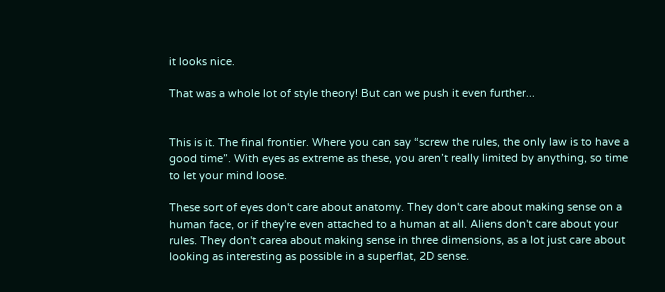it looks nice.

That was a whole lot of style theory! But can we push it even further...


This is it. The final frontier. Where you can say “screw the rules, the only law is to have a good time”. With eyes as extreme as these, you aren’t really limited by anything, so time to let your mind loose.

These sort of eyes don't care about anatomy. They don't care about making sense on a human face, or if they're even attached to a human at all. Aliens don't care about your rules. They don't carea about making sense in three dimensions, as a lot just care about looking as interesting as possible in a superflat, 2D sense.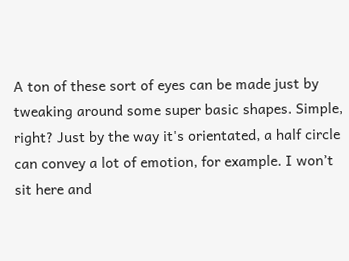A ton of these sort of eyes can be made just by tweaking around some super basic shapes. Simple, right? Just by the way it's orientated, a half circle can convey a lot of emotion, for example. I won’t sit here and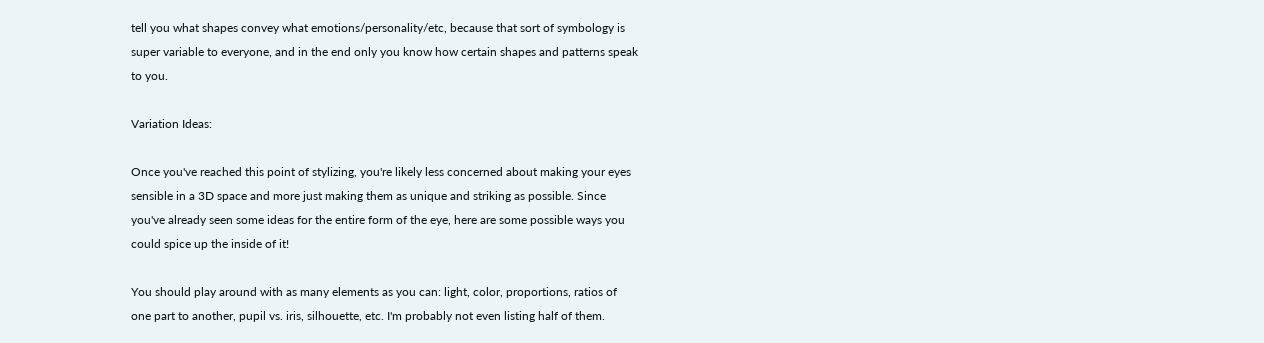tell you what shapes convey what emotions/personality/etc, because that sort of symbology is super variable to everyone, and in the end only you know how certain shapes and patterns speak to you.

Variation Ideas:

Once you've reached this point of stylizing, you're likely less concerned about making your eyes sensible in a 3D space and more just making them as unique and striking as possible. Since you've already seen some ideas for the entire form of the eye, here are some possible ways you could spice up the inside of it!

You should play around with as many elements as you can: light, color, proportions, ratios of one part to another, pupil vs. iris, silhouette, etc. I'm probably not even listing half of them.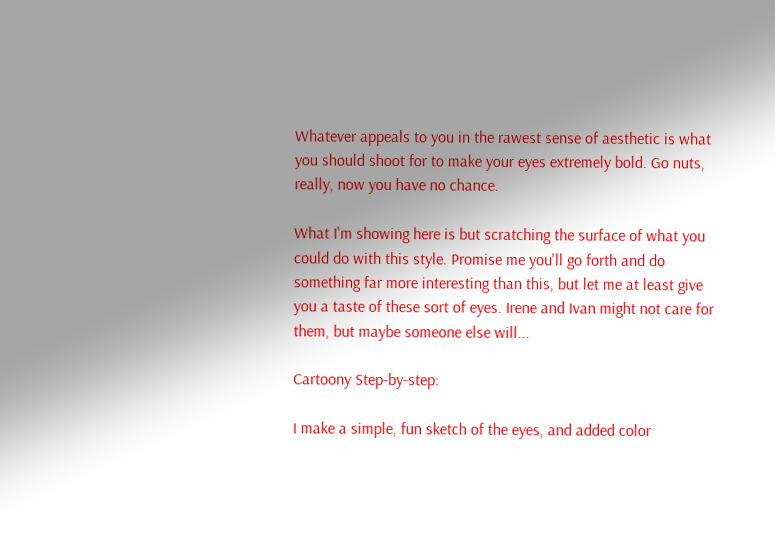Whatever appeals to you in the rawest sense of aesthetic is what you should shoot for to make your eyes extremely bold. Go nuts, really, now you have no chance.

What I'm showing here is but scratching the surface of what you could do with this style. Promise me you'll go forth and do something far more interesting than this, but let me at least give you a taste of these sort of eyes. Irene and Ivan might not care for them, but maybe someone else will...

Cartoony Step-by-step:

I make a simple, fun sketch of the eyes, and added color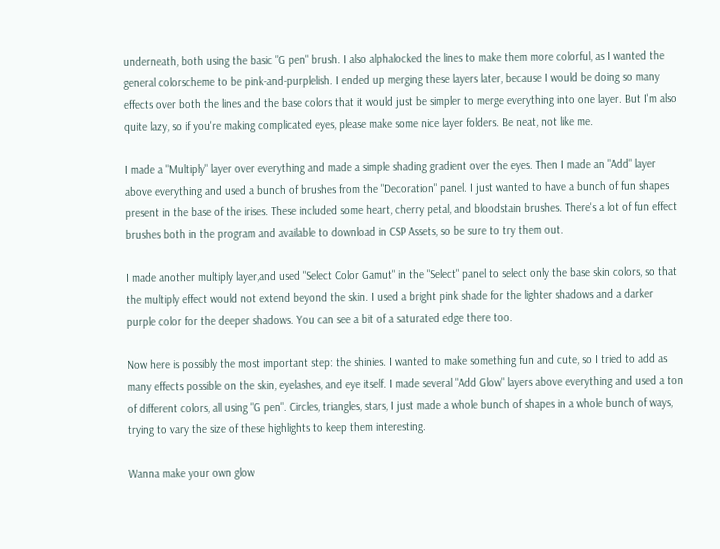underneath, both using the basic "G pen" brush. I also alphalocked the lines to make them more colorful, as I wanted the general colorscheme to be pink-and-purplelish. I ended up merging these layers later, because I would be doing so many effects over both the lines and the base colors that it would just be simpler to merge everything into one layer. But I'm also quite lazy, so if you're making complicated eyes, please make some nice layer folders. Be neat, not like me.

I made a "Multiply" layer over everything and made a simple shading gradient over the eyes. Then I made an "Add" layer above everything and used a bunch of brushes from the "Decoration" panel. I just wanted to have a bunch of fun shapes present in the base of the irises. These included some heart, cherry petal, and bloodstain brushes. There's a lot of fun effect brushes both in the program and available to download in CSP Assets, so be sure to try them out.

I made another multiply layer,and used "Select Color Gamut" in the "Select" panel to select only the base skin colors, so that the multiply effect would not extend beyond the skin. I used a bright pink shade for the lighter shadows and a darker purple color for the deeper shadows. You can see a bit of a saturated edge there too.

Now here is possibly the most important step: the shinies. I wanted to make something fun and cute, so I tried to add as many effects possible on the skin, eyelashes, and eye itself. I made several "Add Glow" layers above everything and used a ton of different colors, all using "G pen". Circles, triangles, stars, I just made a whole bunch of shapes in a whole bunch of ways, trying to vary the size of these highlights to keep them interesting.

Wanna make your own glow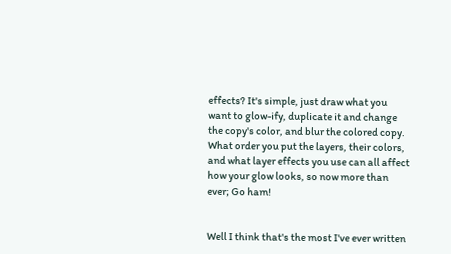effects? It's simple, just draw what you want to glow-ify, duplicate it and change the copy's color, and blur the colored copy. What order you put the layers, their colors, and what layer effects you use can all affect how your glow looks, so now more than ever; Go ham!


Well I think that's the most I've ever written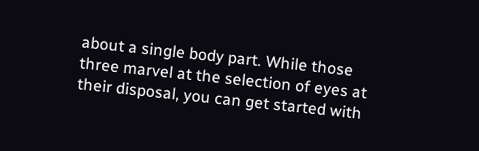about a single body part. While those three marvel at the selection of eyes at their disposal, you can get started with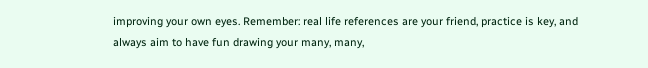improving your own eyes. Remember: real life references are your friend, practice is key, and always aim to have fun drawing your many, many,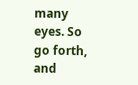many eyes. So go forth, and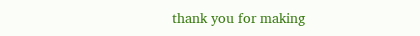thank you for making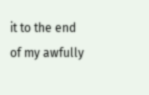it to the end of my awfully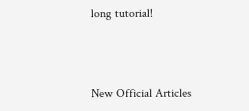long tutorial!



New Official Articles